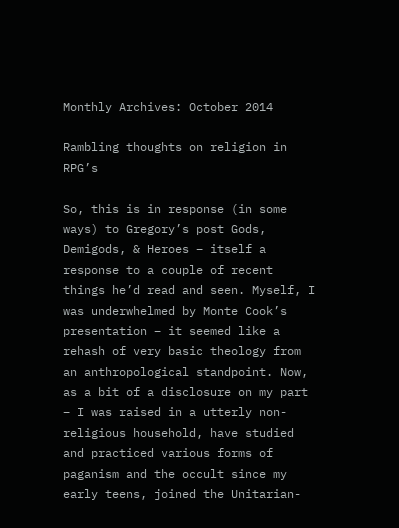Monthly Archives: October 2014

Rambling thoughts on religion in RPG’s

So, this is in response (in some ways) to Gregory’s post Gods, Demigods, & Heroes – itself a response to a couple of recent things he’d read and seen. Myself, I was underwhelmed by Monte Cook’s presentation – it seemed like a rehash of very basic theology from an anthropological standpoint. Now, as a bit of a disclosure on my part – I was raised in a utterly non-religious household, have studied and practiced various forms of paganism and the occult since my early teens, joined the Unitarian-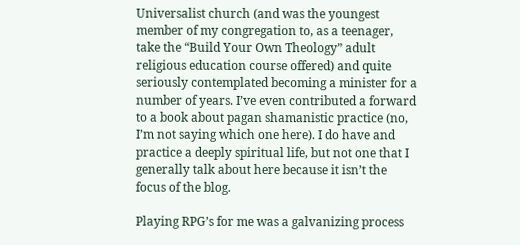Universalist church (and was the youngest member of my congregation to, as a teenager, take the “Build Your Own Theology” adult religious education course offered) and quite seriously contemplated becoming a minister for a number of years. I’ve even contributed a forward to a book about pagan shamanistic practice (no, I’m not saying which one here). I do have and practice a deeply spiritual life, but not one that I generally talk about here because it isn’t the focus of the blog.

Playing RPG’s for me was a galvanizing process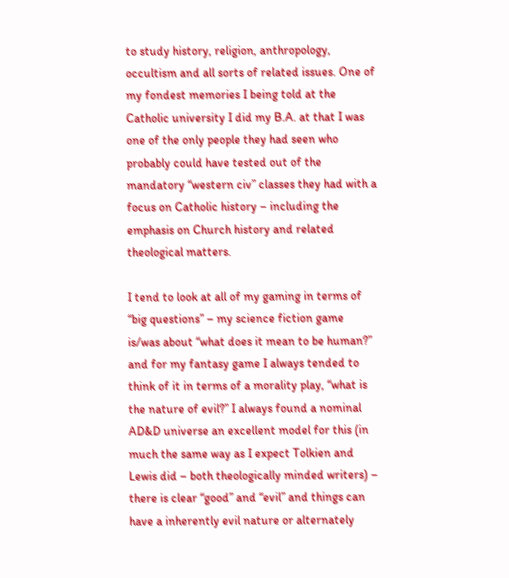to study history, religion, anthropology, occultism and all sorts of related issues. One of my fondest memories I being told at the Catholic university I did my B.A. at that I was one of the only people they had seen who probably could have tested out of the mandatory “western civ” classes they had with a focus on Catholic history – including the emphasis on Church history and related theological matters.

I tend to look at all of my gaming in terms of “big questions” – my science fiction game is/was about “what does it mean to be human?” and for my fantasy game I always tended to think of it in terms of a morality play, “what is the nature of evil?” I always found a nominal AD&D universe an excellent model for this (in much the same way as I expect Tolkien and Lewis did – both theologically minded writers) – there is clear “good” and “evil” and things can have a inherently evil nature or alternately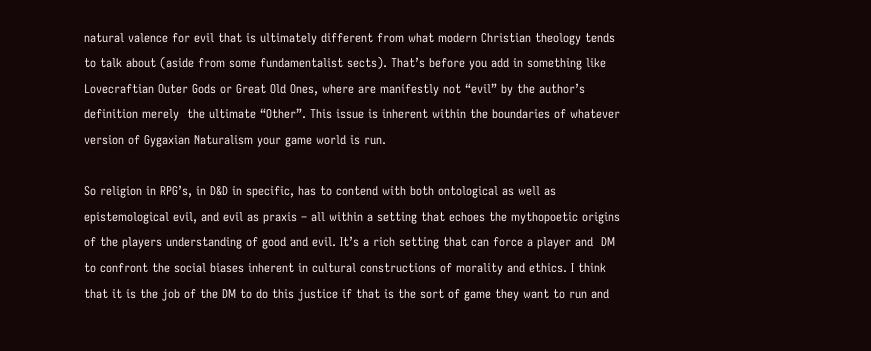natural valence for evil that is ultimately different from what modern Christian theology tends to talk about (aside from some fundamentalist sects). That’s before you add in something like Lovecraftian Outer Gods or Great Old Ones, where are manifestly not “evil” by the author’s definition merely  the ultimate “Other”. This issue is inherent within the boundaries of whatever version of Gygaxian Naturalism your game world is run.

So religion in RPG’s, in D&D in specific, has to contend with both ontological as well as epistemological evil, and evil as praxis – all within a setting that echoes the mythopoetic origins of the players understanding of good and evil. It’s a rich setting that can force a player and  DM to confront the social biases inherent in cultural constructions of morality and ethics. I think that it is the job of the DM to do this justice if that is the sort of game they want to run and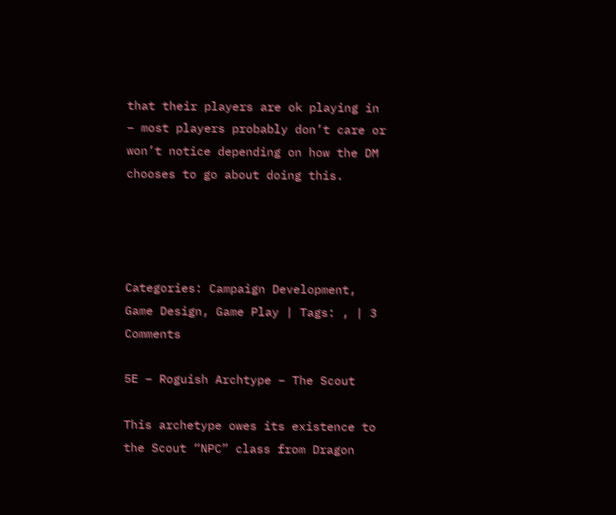that their players are ok playing in – most players probably don’t care or won’t notice depending on how the DM chooses to go about doing this.




Categories: Campaign Development, Game Design, Game Play | Tags: , | 3 Comments

5E – Roguish Archtype – The Scout

This archetype owes its existence to the Scout “NPC” class from Dragon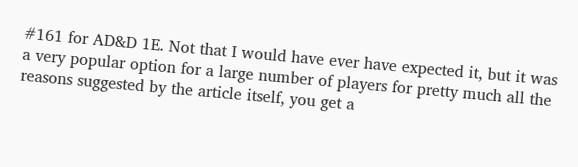#161 for AD&D 1E. Not that I would have ever have expected it, but it was a very popular option for a large number of players for pretty much all the reasons suggested by the article itself, you get a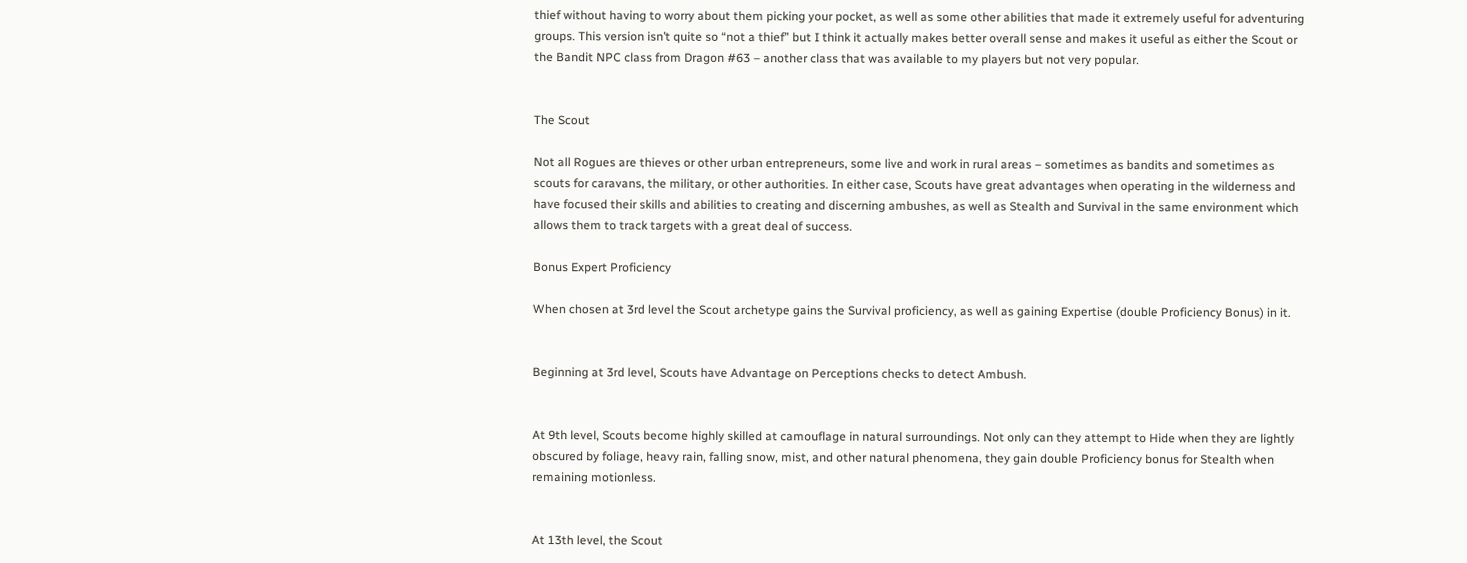thief without having to worry about them picking your pocket, as well as some other abilities that made it extremely useful for adventuring groups. This version isn’t quite so “not a thief” but I think it actually makes better overall sense and makes it useful as either the Scout or the Bandit NPC class from Dragon #63 – another class that was available to my players but not very popular.


The Scout

Not all Rogues are thieves or other urban entrepreneurs, some live and work in rural areas – sometimes as bandits and sometimes as scouts for caravans, the military, or other authorities. In either case, Scouts have great advantages when operating in the wilderness and have focused their skills and abilities to creating and discerning ambushes, as well as Stealth and Survival in the same environment which allows them to track targets with a great deal of success.

Bonus Expert Proficiency

When chosen at 3rd level the Scout archetype gains the Survival proficiency, as well as gaining Expertise (double Proficiency Bonus) in it.


Beginning at 3rd level, Scouts have Advantage on Perceptions checks to detect Ambush.


At 9th level, Scouts become highly skilled at camouflage in natural surroundings. Not only can they attempt to Hide when they are lightly obscured by foliage, heavy rain, falling snow, mist, and other natural phenomena, they gain double Proficiency bonus for Stealth when remaining motionless.


At 13th level, the Scout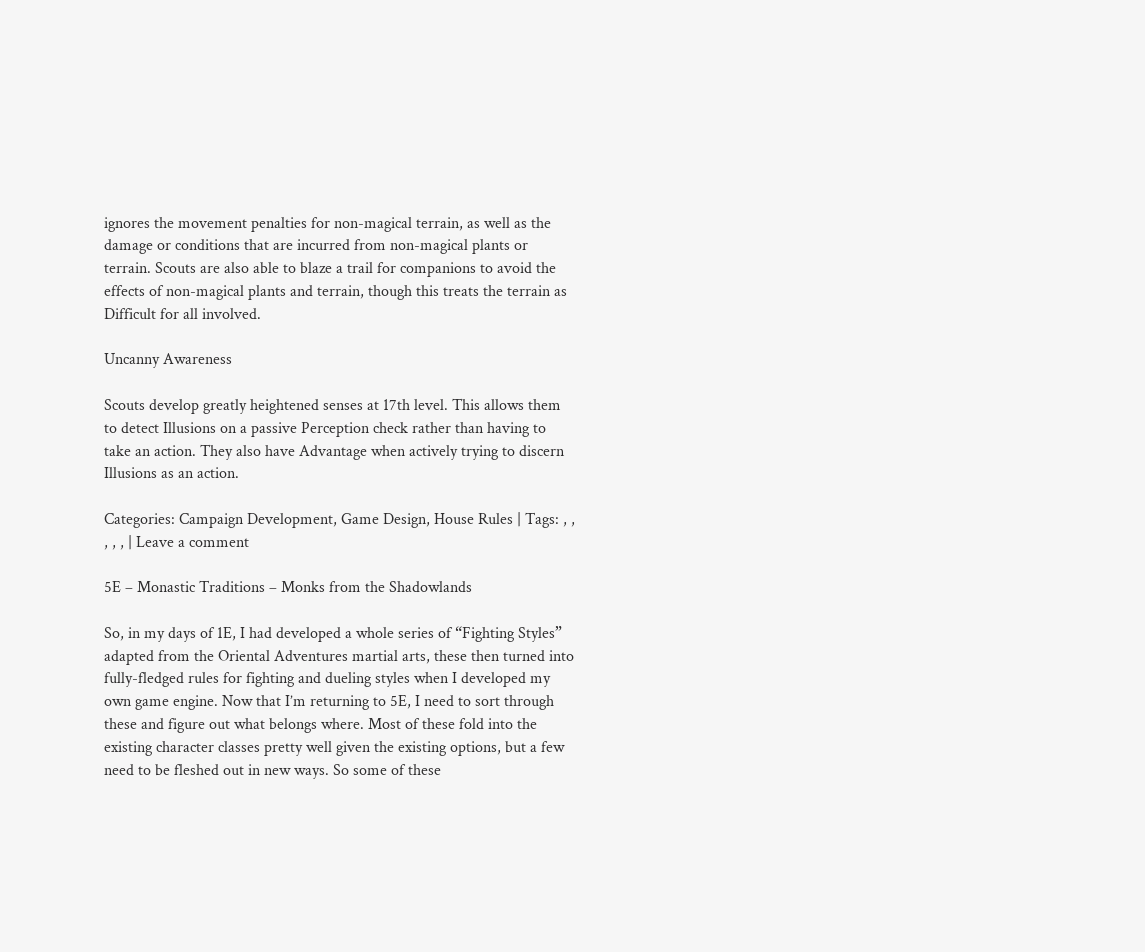ignores the movement penalties for non-magical terrain, as well as the damage or conditions that are incurred from non-magical plants or terrain. Scouts are also able to blaze a trail for companions to avoid the effects of non-magical plants and terrain, though this treats the terrain as Difficult for all involved.

Uncanny Awareness

Scouts develop greatly heightened senses at 17th level. This allows them to detect Illusions on a passive Perception check rather than having to take an action. They also have Advantage when actively trying to discern Illusions as an action.

Categories: Campaign Development, Game Design, House Rules | Tags: , , , , , | Leave a comment

5E – Monastic Traditions – Monks from the Shadowlands

So, in my days of 1E, I had developed a whole series of “Fighting Styles” adapted from the Oriental Adventures martial arts, these then turned into fully-fledged rules for fighting and dueling styles when I developed my own game engine. Now that I’m returning to 5E, I need to sort through these and figure out what belongs where. Most of these fold into the existing character classes pretty well given the existing options, but a few need to be fleshed out in new ways. So some of these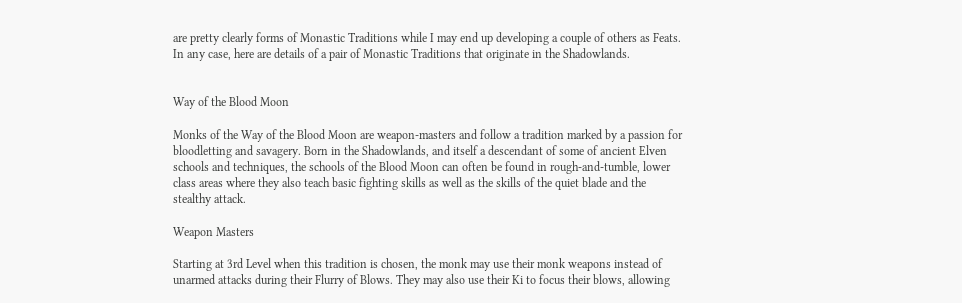are pretty clearly forms of Monastic Traditions while I may end up developing a couple of others as Feats. In any case, here are details of a pair of Monastic Traditions that originate in the Shadowlands.


Way of the Blood Moon

Monks of the Way of the Blood Moon are weapon-masters and follow a tradition marked by a passion for bloodletting and savagery. Born in the Shadowlands, and itself a descendant of some of ancient Elven schools and techniques, the schools of the Blood Moon can often be found in rough-and-tumble, lower class areas where they also teach basic fighting skills as well as the skills of the quiet blade and the stealthy attack.

Weapon Masters

Starting at 3rd Level when this tradition is chosen, the monk may use their monk weapons instead of unarmed attacks during their Flurry of Blows. They may also use their Ki to focus their blows, allowing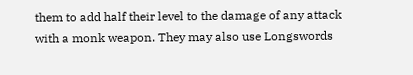them to add half their level to the damage of any attack with a monk weapon. They may also use Longswords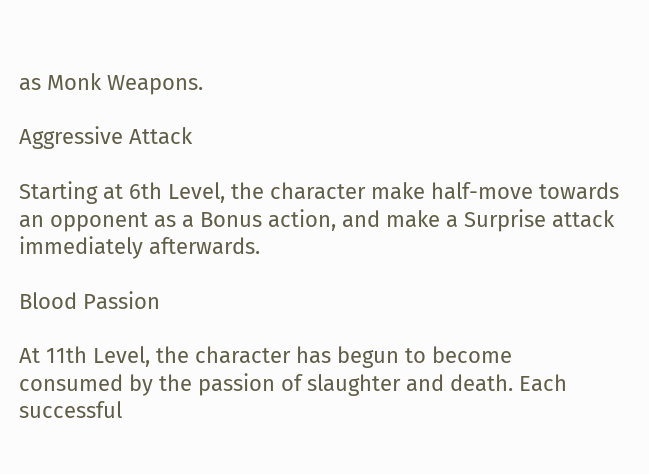as Monk Weapons.

Aggressive Attack

Starting at 6th Level, the character make half-move towards an opponent as a Bonus action, and make a Surprise attack immediately afterwards.

Blood Passion

At 11th Level, the character has begun to become consumed by the passion of slaughter and death. Each successful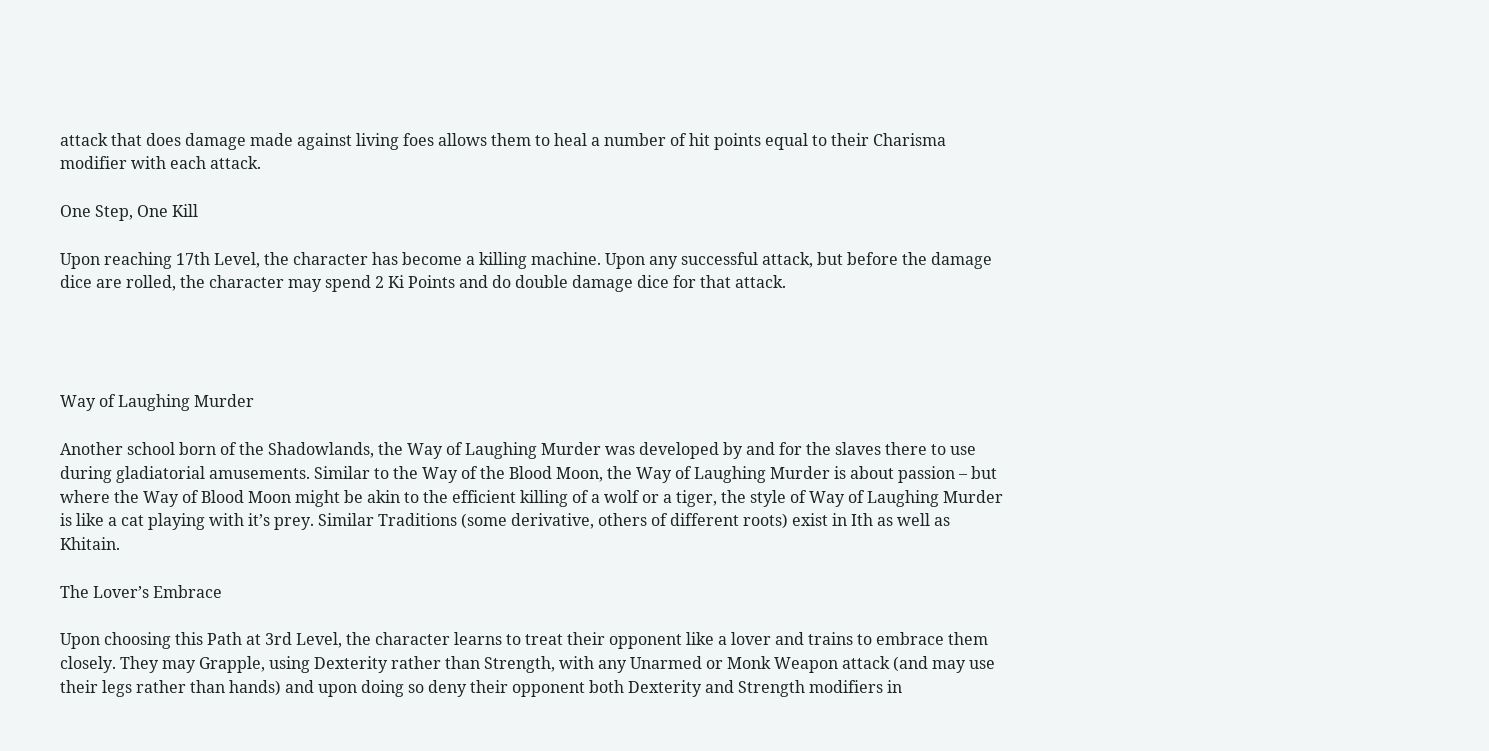attack that does damage made against living foes allows them to heal a number of hit points equal to their Charisma modifier with each attack.

One Step, One Kill

Upon reaching 17th Level, the character has become a killing machine. Upon any successful attack, but before the damage dice are rolled, the character may spend 2 Ki Points and do double damage dice for that attack.




Way of Laughing Murder

Another school born of the Shadowlands, the Way of Laughing Murder was developed by and for the slaves there to use during gladiatorial amusements. Similar to the Way of the Blood Moon, the Way of Laughing Murder is about passion – but where the Way of Blood Moon might be akin to the efficient killing of a wolf or a tiger, the style of Way of Laughing Murder is like a cat playing with it’s prey. Similar Traditions (some derivative, others of different roots) exist in Ith as well as Khitain.

The Lover’s Embrace

Upon choosing this Path at 3rd Level, the character learns to treat their opponent like a lover and trains to embrace them closely. They may Grapple, using Dexterity rather than Strength, with any Unarmed or Monk Weapon attack (and may use their legs rather than hands) and upon doing so deny their opponent both Dexterity and Strength modifiers in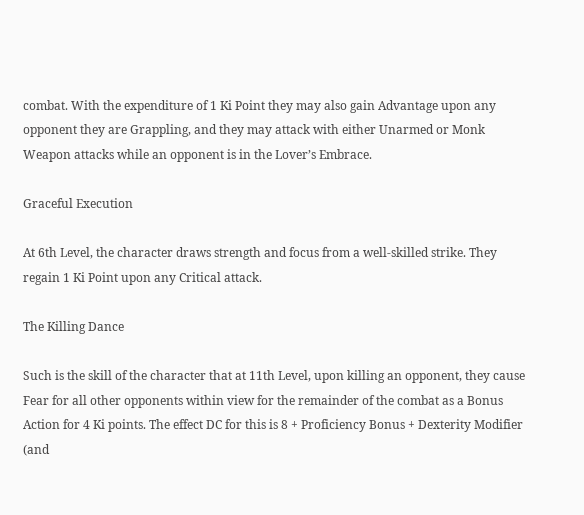combat. With the expenditure of 1 Ki Point they may also gain Advantage upon any opponent they are Grappling, and they may attack with either Unarmed or Monk Weapon attacks while an opponent is in the Lover’s Embrace.

Graceful Execution

At 6th Level, the character draws strength and focus from a well-skilled strike. They regain 1 Ki Point upon any Critical attack.

The Killing Dance

Such is the skill of the character that at 11th Level, upon killing an opponent, they cause Fear for all other opponents within view for the remainder of the combat as a Bonus Action for 4 Ki points. The effect DC for this is 8 + Proficiency Bonus + Dexterity Modifier (and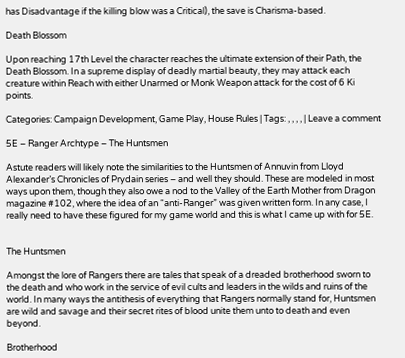has Disadvantage if the killing blow was a Critical), the save is Charisma-based.

Death Blossom

Upon reaching 17th Level the character reaches the ultimate extension of their Path, the Death Blossom. In a supreme display of deadly martial beauty, they may attack each creature within Reach with either Unarmed or Monk Weapon attack for the cost of 6 Ki points.

Categories: Campaign Development, Game Play, House Rules | Tags: , , , , | Leave a comment

5E – Ranger Archtype – The Huntsmen

Astute readers will likely note the similarities to the Huntsmen of Annuvin from Lloyd Alexander’s Chronicles of Prydain series – and well they should. These are modeled in most ways upon them, though they also owe a nod to the Valley of the Earth Mother from Dragon magazine #102, where the idea of an “anti-Ranger” was given written form. In any case, I really need to have these figured for my game world and this is what I came up with for 5E.


The Huntsmen

Amongst the lore of Rangers there are tales that speak of a dreaded brotherhood sworn to the death and who work in the service of evil cults and leaders in the wilds and ruins of the world. In many ways the antithesis of everything that Rangers normally stand for, Huntsmen are wild and savage and their secret rites of blood unite them unto to death and even beyond.

Brotherhood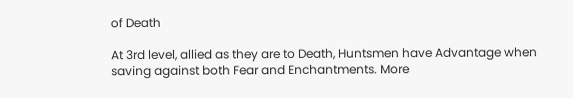of Death

At 3rd level, allied as they are to Death, Huntsmen have Advantage when saving against both Fear and Enchantments. More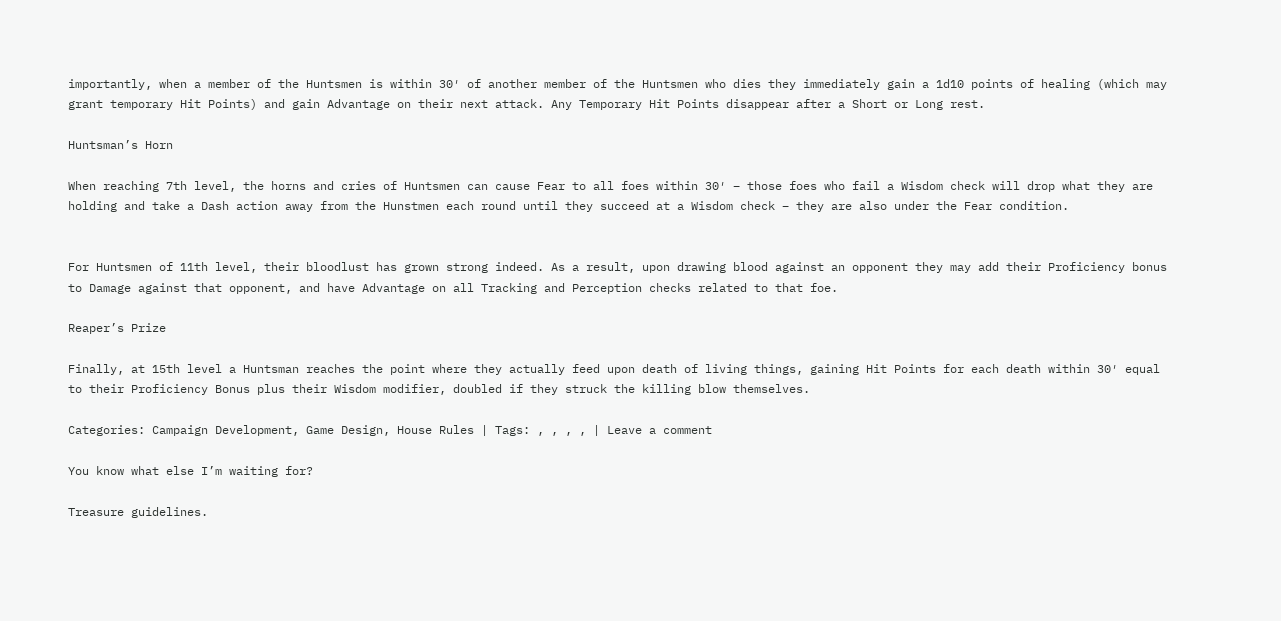importantly, when a member of the Huntsmen is within 30′ of another member of the Huntsmen who dies they immediately gain a 1d10 points of healing (which may grant temporary Hit Points) and gain Advantage on their next attack. Any Temporary Hit Points disappear after a Short or Long rest.

Huntsman’s Horn

When reaching 7th level, the horns and cries of Huntsmen can cause Fear to all foes within 30′ – those foes who fail a Wisdom check will drop what they are holding and take a Dash action away from the Hunstmen each round until they succeed at a Wisdom check – they are also under the Fear condition.


For Huntsmen of 11th level, their bloodlust has grown strong indeed. As a result, upon drawing blood against an opponent they may add their Proficiency bonus to Damage against that opponent, and have Advantage on all Tracking and Perception checks related to that foe.

Reaper’s Prize

Finally, at 15th level a Huntsman reaches the point where they actually feed upon death of living things, gaining Hit Points for each death within 30′ equal to their Proficiency Bonus plus their Wisdom modifier, doubled if they struck the killing blow themselves.

Categories: Campaign Development, Game Design, House Rules | Tags: , , , , | Leave a comment

You know what else I’m waiting for?

Treasure guidelines.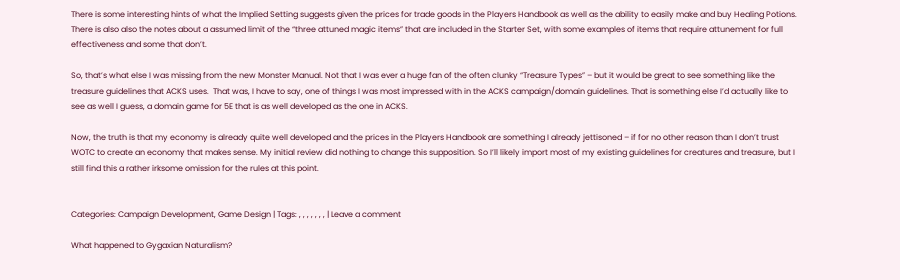There is some interesting hints of what the Implied Setting suggests given the prices for trade goods in the Players Handbook as well as the ability to easily make and buy Healing Potions. There is also also the notes about a assumed limit of the “three attuned magic items” that are included in the Starter Set, with some examples of items that require attunement for full effectiveness and some that don’t.

So, that’s what else I was missing from the new Monster Manual. Not that I was ever a huge fan of the often clunky “Treasure Types” – but it would be great to see something like the treasure guidelines that ACKS uses.  That was, I have to say, one of things I was most impressed with in the ACKS campaign/domain guidelines. That is something else I’d actually like to see as well I guess, a domain game for 5E that is as well developed as the one in ACKS.

Now, the truth is that my economy is already quite well developed and the prices in the Players Handbook are something I already jettisoned – if for no other reason than I don’t trust WOTC to create an economy that makes sense. My initial review did nothing to change this supposition. So I’ll likely import most of my existing guidelines for creatures and treasure, but I still find this a rather irksome omission for the rules at this point.


Categories: Campaign Development, Game Design | Tags: , , , , , , , | Leave a comment

What happened to Gygaxian Naturalism?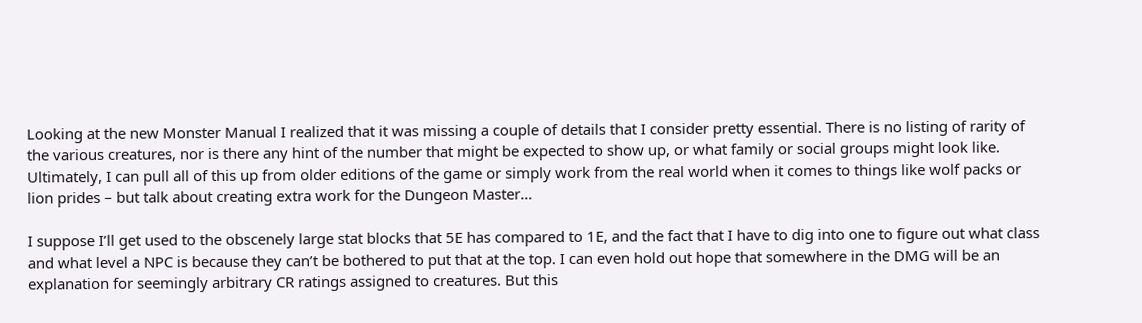Looking at the new Monster Manual I realized that it was missing a couple of details that I consider pretty essential. There is no listing of rarity of the various creatures, nor is there any hint of the number that might be expected to show up, or what family or social groups might look like. Ultimately, I can pull all of this up from older editions of the game or simply work from the real world when it comes to things like wolf packs or lion prides – but talk about creating extra work for the Dungeon Master…

I suppose I’ll get used to the obscenely large stat blocks that 5E has compared to 1E, and the fact that I have to dig into one to figure out what class and what level a NPC is because they can’t be bothered to put that at the top. I can even hold out hope that somewhere in the DMG will be an explanation for seemingly arbitrary CR ratings assigned to creatures. But this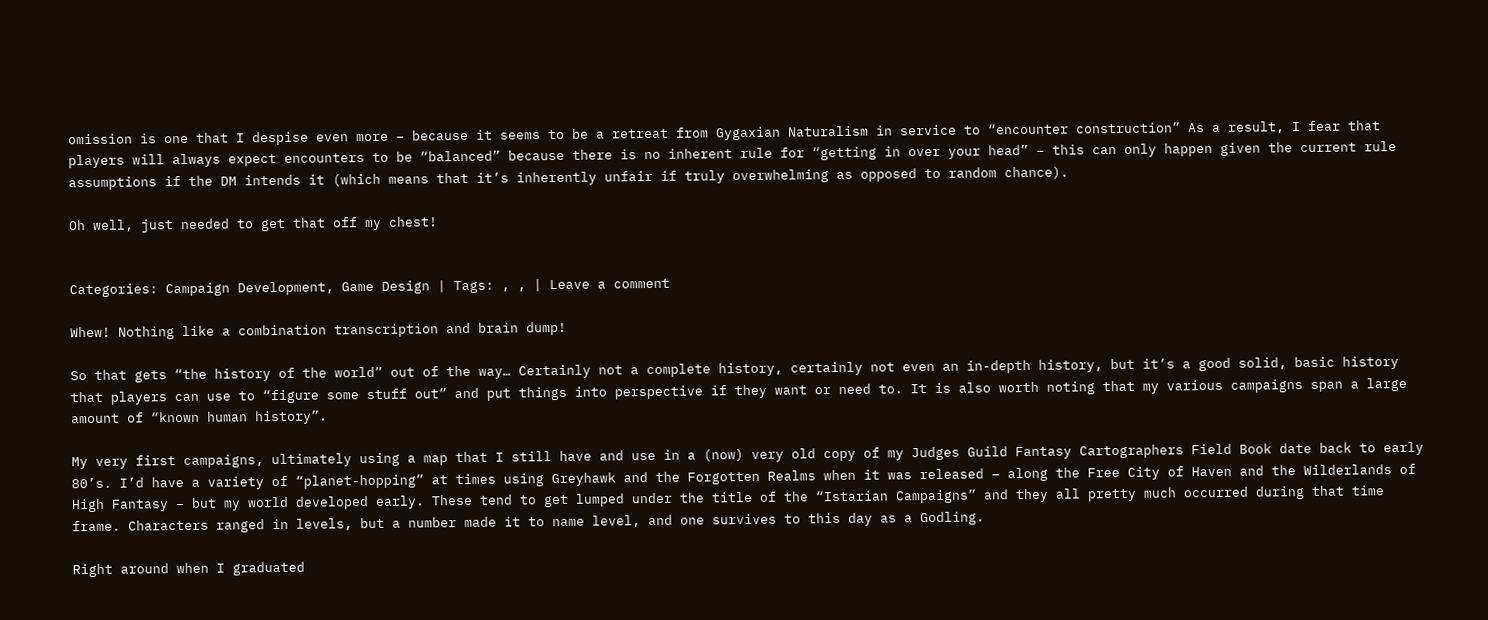omission is one that I despise even more – because it seems to be a retreat from Gygaxian Naturalism in service to “encounter construction” As a result, I fear that players will always expect encounters to be “balanced” because there is no inherent rule for “getting in over your head” – this can only happen given the current rule assumptions if the DM intends it (which means that it’s inherently unfair if truly overwhelming as opposed to random chance).

Oh well, just needed to get that off my chest!


Categories: Campaign Development, Game Design | Tags: , , | Leave a comment

Whew! Nothing like a combination transcription and brain dump!

So that gets “the history of the world” out of the way… Certainly not a complete history, certainly not even an in-depth history, but it’s a good solid, basic history that players can use to “figure some stuff out” and put things into perspective if they want or need to. It is also worth noting that my various campaigns span a large amount of “known human history”.

My very first campaigns, ultimately using a map that I still have and use in a (now) very old copy of my Judges Guild Fantasy Cartographers Field Book date back to early 80’s. I’d have a variety of “planet-hopping” at times using Greyhawk and the Forgotten Realms when it was released – along the Free City of Haven and the Wilderlands of High Fantasy – but my world developed early. These tend to get lumped under the title of the “Istarian Campaigns” and they all pretty much occurred during that time frame. Characters ranged in levels, but a number made it to name level, and one survives to this day as a Godling.

Right around when I graduated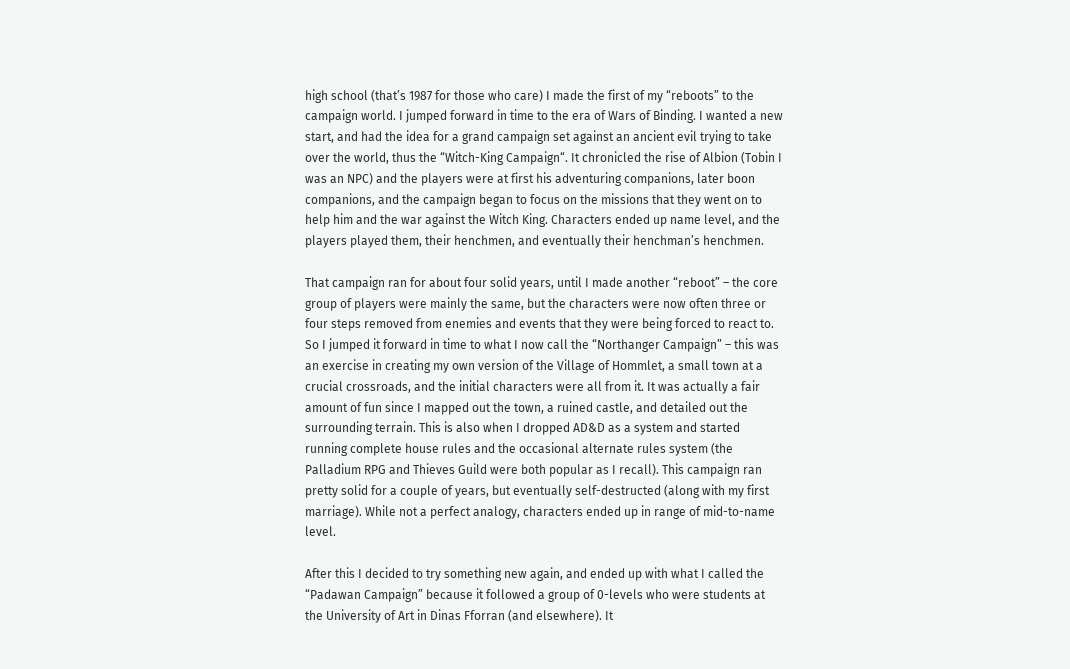high school (that’s 1987 for those who care) I made the first of my “reboots” to the campaign world. I jumped forward in time to the era of Wars of Binding. I wanted a new start, and had the idea for a grand campaign set against an ancient evil trying to take over the world, thus the “Witch-King Campaign“. It chronicled the rise of Albion (Tobin I was an NPC) and the players were at first his adventuring companions, later boon companions, and the campaign began to focus on the missions that they went on to help him and the war against the Witch King. Characters ended up name level, and the players played them, their henchmen, and eventually their henchman’s henchmen.

That campaign ran for about four solid years, until I made another “reboot” – the core group of players were mainly the same, but the characters were now often three or four steps removed from enemies and events that they were being forced to react to. So I jumped it forward in time to what I now call the “Northanger Campaign” – this was an exercise in creating my own version of the Village of Hommlet, a small town at a crucial crossroads, and the initial characters were all from it. It was actually a fair amount of fun since I mapped out the town, a ruined castle, and detailed out the surrounding terrain. This is also when I dropped AD&D as a system and started running complete house rules and the occasional alternate rules system (the Palladium RPG and Thieves Guild were both popular as I recall). This campaign ran pretty solid for a couple of years, but eventually self-destructed (along with my first marriage). While not a perfect analogy, characters ended up in range of mid-to-name level.

After this I decided to try something new again, and ended up with what I called the “Padawan Campaign” because it followed a group of 0-levels who were students at the University of Art in Dinas Fforran (and elsewhere). It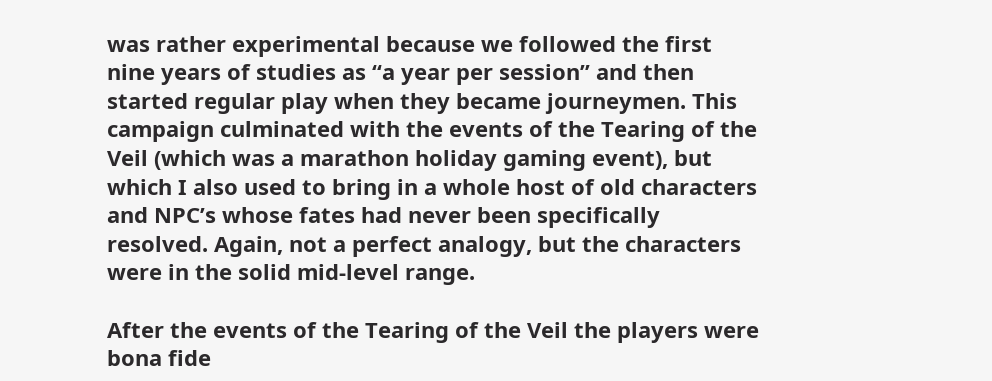was rather experimental because we followed the first nine years of studies as “a year per session” and then started regular play when they became journeymen. This campaign culminated with the events of the Tearing of the Veil (which was a marathon holiday gaming event), but which I also used to bring in a whole host of old characters and NPC’s whose fates had never been specifically resolved. Again, not a perfect analogy, but the characters were in the solid mid-level range.

After the events of the Tearing of the Veil the players were bona fide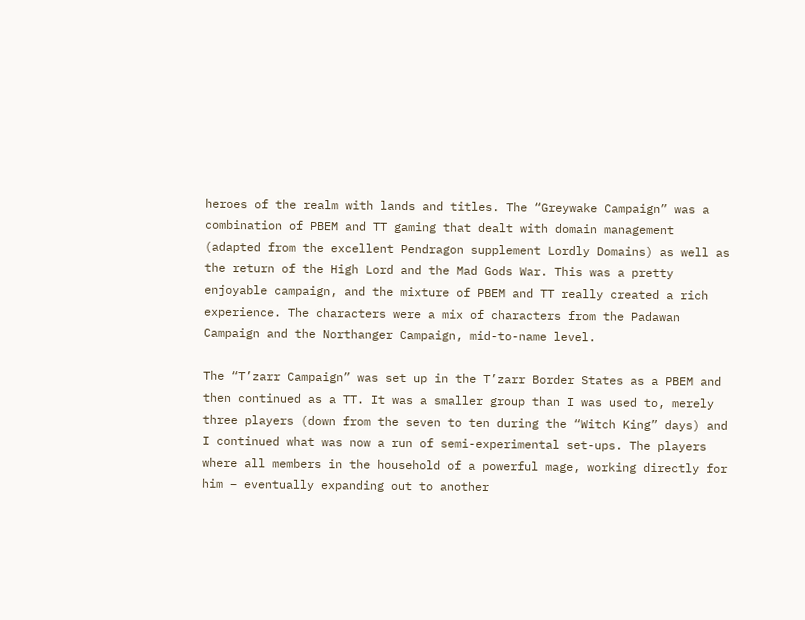heroes of the realm with lands and titles. The “Greywake Campaign” was a combination of PBEM and TT gaming that dealt with domain management (adapted from the excellent Pendragon supplement Lordly Domains) as well as the return of the High Lord and the Mad Gods War. This was a pretty enjoyable campaign, and the mixture of PBEM and TT really created a rich experience. The characters were a mix of characters from the Padawan Campaign and the Northanger Campaign, mid-to-name level.

The “T’zarr Campaign” was set up in the T’zarr Border States as a PBEM and then continued as a TT. It was a smaller group than I was used to, merely three players (down from the seven to ten during the “Witch King” days) and I continued what was now a run of semi-experimental set-ups. The players where all members in the household of a powerful mage, working directly for him – eventually expanding out to another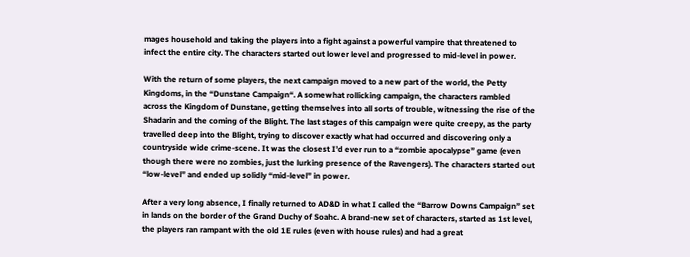mages household and taking the players into a fight against a powerful vampire that threatened to infect the entire city. The characters started out lower level and progressed to mid-level in power.

With the return of some players, the next campaign moved to a new part of the world, the Petty Kingdoms, in the “Dunstane Campaign“. A somewhat rollicking campaign, the characters rambled across the Kingdom of Dunstane, getting themselves into all sorts of trouble, witnessing the rise of the Shadarin and the coming of the Blight. The last stages of this campaign were quite creepy, as the party travelled deep into the Blight, trying to discover exactly what had occurred and discovering only a countryside wide crime-scene. It was the closest I’d ever run to a “zombie apocalypse” game (even though there were no zombies, just the lurking presence of the Ravengers). The characters started out “low-level” and ended up solidly “mid-level” in power.

After a very long absence, I finally returned to AD&D in what I called the “Barrow Downs Campaign” set in lands on the border of the Grand Duchy of Soahc. A brand-new set of characters, started as 1st level, the players ran rampant with the old 1E rules (even with house rules) and had a great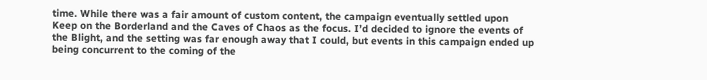time. While there was a fair amount of custom content, the campaign eventually settled upon Keep on the Borderland and the Caves of Chaos as the focus. I’d decided to ignore the events of the Blight, and the setting was far enough away that I could, but events in this campaign ended up being concurrent to the coming of the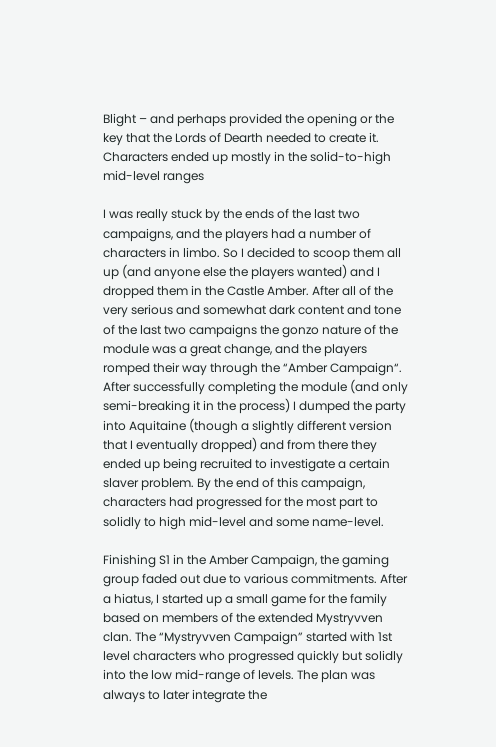Blight – and perhaps provided the opening or the key that the Lords of Dearth needed to create it. Characters ended up mostly in the solid-to-high mid-level ranges

I was really stuck by the ends of the last two campaigns, and the players had a number of characters in limbo. So I decided to scoop them all up (and anyone else the players wanted) and I dropped them in the Castle Amber. After all of the very serious and somewhat dark content and tone of the last two campaigns the gonzo nature of the module was a great change, and the players romped their way through the “Amber Campaign“. After successfully completing the module (and only semi-breaking it in the process) I dumped the party into Aquitaine (though a slightly different version that I eventually dropped) and from there they ended up being recruited to investigate a certain slaver problem. By the end of this campaign, characters had progressed for the most part to solidly to high mid-level and some name-level.

Finishing S1 in the Amber Campaign, the gaming group faded out due to various commitments. After a hiatus, I started up a small game for the family based on members of the extended Mystryvven clan. The “Mystryvven Campaign” started with 1st level characters who progressed quickly but solidly into the low mid-range of levels. The plan was always to later integrate the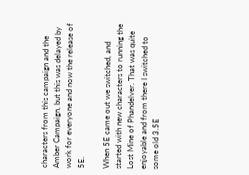characters from this campaign and the Amber Campaign, but this was delayed by work for everyone and now the release of 5E.

When 5E came out we switched, and started with new characters to running the Lost Mine of Phandelver. That was quite enjoyable and from there I switched to some old 3.5E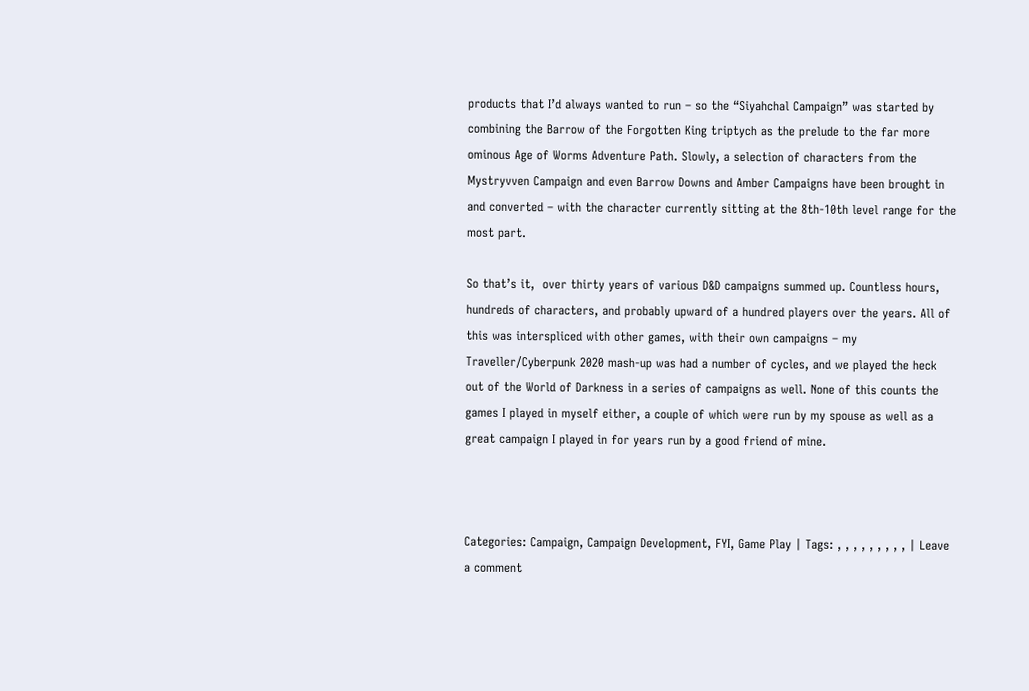products that I’d always wanted to run – so the “Siyahchal Campaign” was started by combining the Barrow of the Forgotten King triptych as the prelude to the far more ominous Age of Worms Adventure Path. Slowly, a selection of characters from the Mystryvven Campaign and even Barrow Downs and Amber Campaigns have been brought in and converted – with the character currently sitting at the 8th-10th level range for the most part.

So that’s it,  over thirty years of various D&D campaigns summed up. Countless hours, hundreds of characters, and probably upward of a hundred players over the years. All of this was interspliced with other games, with their own campaigns – my Traveller/Cyberpunk 2020 mash-up was had a number of cycles, and we played the heck out of the World of Darkness in a series of campaigns as well. None of this counts the games I played in myself either, a couple of which were run by my spouse as well as a great campaign I played in for years run by a good friend of mine.



Categories: Campaign, Campaign Development, FYI, Game Play | Tags: , , , , , , , , , | Leave a comment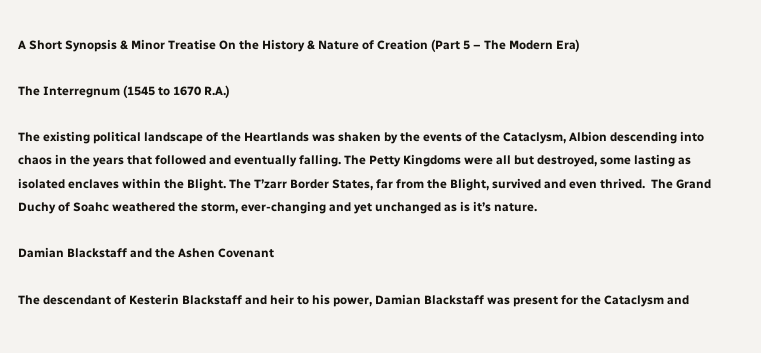A Short Synopsis & Minor Treatise On the History & Nature of Creation (Part 5 – The Modern Era)

The Interregnum (1545 to 1670 R.A.)

The existing political landscape of the Heartlands was shaken by the events of the Cataclysm, Albion descending into chaos in the years that followed and eventually falling. The Petty Kingdoms were all but destroyed, some lasting as isolated enclaves within the Blight. The T’zarr Border States, far from the Blight, survived and even thrived.  The Grand Duchy of Soahc weathered the storm, ever-changing and yet unchanged as is it’s nature.

Damian Blackstaff and the Ashen Covenant

The descendant of Kesterin Blackstaff and heir to his power, Damian Blackstaff was present for the Cataclysm and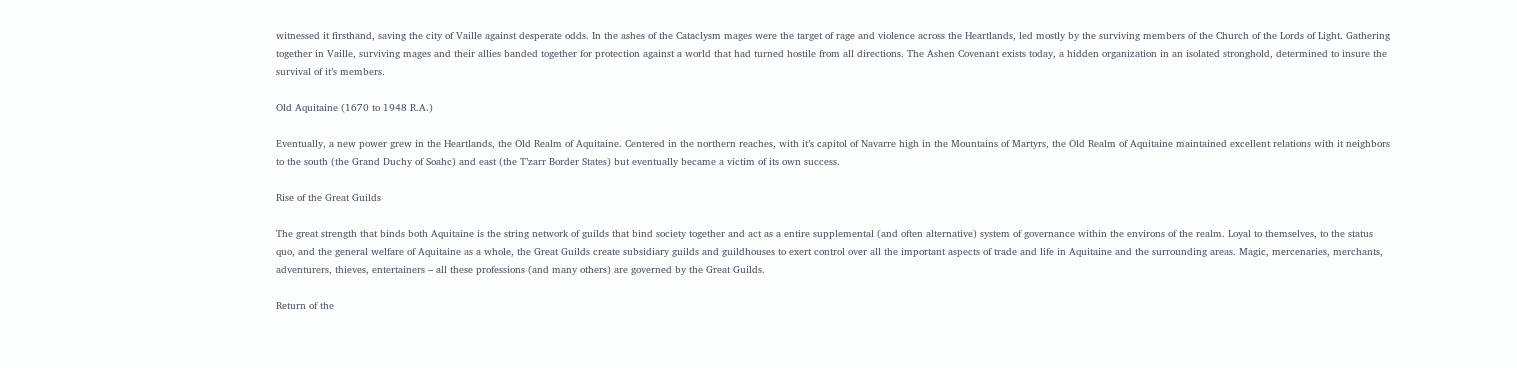witnessed it firsthand, saving the city of Vaille against desperate odds. In the ashes of the Cataclysm mages were the target of rage and violence across the Heartlands, led mostly by the surviving members of the Church of the Lords of Light. Gathering together in Vaille, surviving mages and their allies banded together for protection against a world that had turned hostile from all directions. The Ashen Covenant exists today, a hidden organization in an isolated stronghold, determined to insure the survival of it’s members.

Old Aquitaine (1670 to 1948 R.A.)

Eventually, a new power grew in the Heartlands, the Old Realm of Aquitaine. Centered in the northern reaches, with it’s capitol of Navarre high in the Mountains of Martyrs, the Old Realm of Aquitaine maintained excellent relations with it neighbors to the south (the Grand Duchy of Soahc) and east (the T’zarr Border States) but eventually became a victim of its own success.

Rise of the Great Guilds

The great strength that binds both Aquitaine is the string network of guilds that bind society together and act as a entire supplemental (and often alternative) system of governance within the environs of the realm. Loyal to themselves, to the status quo, and the general welfare of Aquitaine as a whole, the Great Guilds create subsidiary guilds and guildhouses to exert control over all the important aspects of trade and life in Aquitaine and the surrounding areas. Magic, mercenaries, merchants, adventurers, thieves, entertainers – all these professions (and many others) are governed by the Great Guilds.

Return of the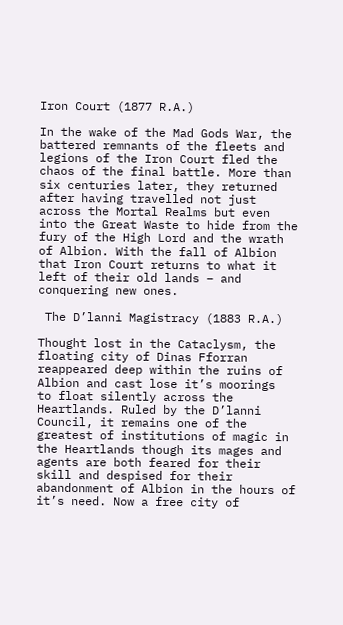Iron Court (1877 R.A.)

In the wake of the Mad Gods War, the battered remnants of the fleets and legions of the Iron Court fled the chaos of the final battle. More than six centuries later, they returned after having travelled not just across the Mortal Realms but even into the Great Waste to hide from the fury of the High Lord and the wrath of Albion. With the fall of Albion that Iron Court returns to what it left of their old lands – and  conquering new ones.

 The D’lanni Magistracy (1883 R.A.)

Thought lost in the Cataclysm, the floating city of Dinas Fforran reappeared deep within the ruins of Albion and cast lose it’s moorings  to float silently across the Heartlands. Ruled by the D’lanni Council, it remains one of the greatest of institutions of magic in the Heartlands though its mages and agents are both feared for their skill and despised for their abandonment of Albion in the hours of it’s need. Now a free city of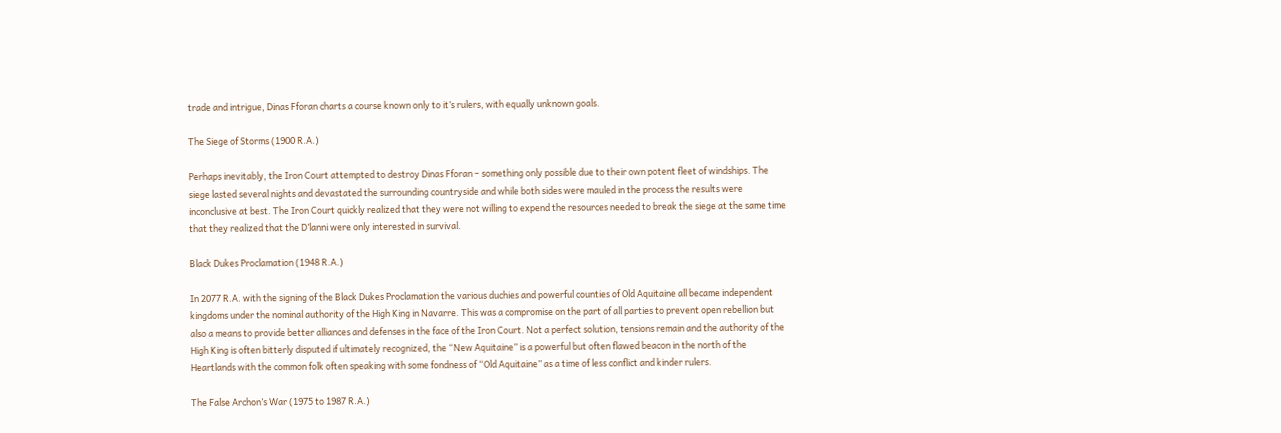trade and intrigue, Dinas Fforan charts a course known only to it’s rulers, with equally unknown goals.

The Siege of Storms (1900 R.A.)

Perhaps inevitably, the Iron Court attempted to destroy Dinas Fforan – something only possible due to their own potent fleet of windships. The siege lasted several nights and devastated the surrounding countryside and while both sides were mauled in the process the results were inconclusive at best. The Iron Court quickly realized that they were not willing to expend the resources needed to break the siege at the same time that they realized that the D’lanni were only interested in survival.

Black Dukes Proclamation (1948 R.A.)

In 2077 R.A. with the signing of the Black Dukes Proclamation the various duchies and powerful counties of Old Aquitaine all became independent kingdoms under the nominal authority of the High King in Navarre. This was a compromise on the part of all parties to prevent open rebellion but also a means to provide better alliances and defenses in the face of the Iron Court. Not a perfect solution, tensions remain and the authority of the High King is often bitterly disputed if ultimately recognized, the “New Aquitaine” is a powerful but often flawed beacon in the north of the Heartlands with the common folk often speaking with some fondness of “Old Aquitaine” as a time of less conflict and kinder rulers.

The False Archon’s War (1975 to 1987 R.A.)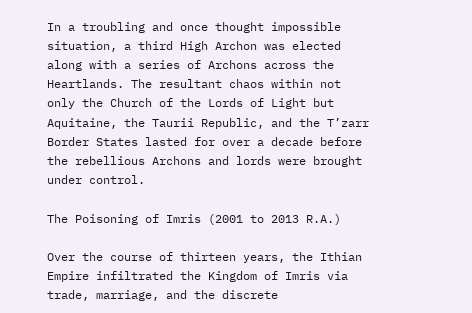In a troubling and once thought impossible situation, a third High Archon was elected along with a series of Archons across the Heartlands. The resultant chaos within not only the Church of the Lords of Light but Aquitaine, the Taurii Republic, and the T’zarr Border States lasted for over a decade before the rebellious Archons and lords were brought under control.

The Poisoning of Imris (2001 to 2013 R.A.)

Over the course of thirteen years, the Ithian Empire infiltrated the Kingdom of Imris via trade, marriage, and the discrete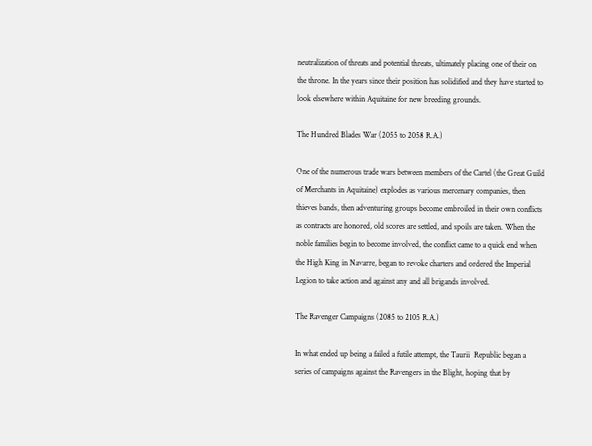neutralization of threats and potential threats, ultimately placing one of their on the throne. In the years since their position has solidified and they have started to look elsewhere within Aquitaine for new breeding grounds.

The Hundred Blades War (2055 to 2058 R.A.)

One of the numerous trade wars between members of the Cartel (the Great Guild of Merchants in Aquitaine) explodes as various mercenary companies, then thieves bands, then adventuring groups become embroiled in their own conflicts as contracts are honored, old scores are settled, and spoils are taken. When the noble families begin to become involved, the conflict came to a quick end when the High King in Navarre, began to revoke charters and ordered the Imperial Legion to take action and against any and all brigands involved.

The Ravenger Campaigns (2085 to 2105 R.A.)

In what ended up being a failed a futile attempt, the Taurii  Republic began a series of campaigns against the Ravengers in the Blight, hoping that by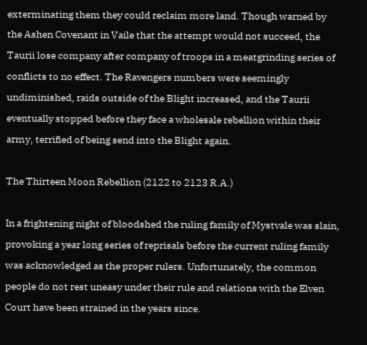exterminating them they could reclaim more land. Though warned by the Ashen Covenant in Vaile that the attempt would not succeed, the Taurii lose company after company of troops in a meatgrinding series of conflicts to no effect. The Ravengers numbers were seemingly undiminished, raids outside of the Blight increased, and the Taurii eventually stopped before they face a wholesale rebellion within their army, terrified of being send into the Blight again.

The Thirteen Moon Rebellion (2122 to 2123 R.A.)

In a frightening night of bloodshed the ruling family of Mystvale was slain, provoking a year long series of reprisals before the current ruling family was acknowledged as the proper rulers. Unfortunately, the common people do not rest uneasy under their rule and relations with the Elven Court have been strained in the years since.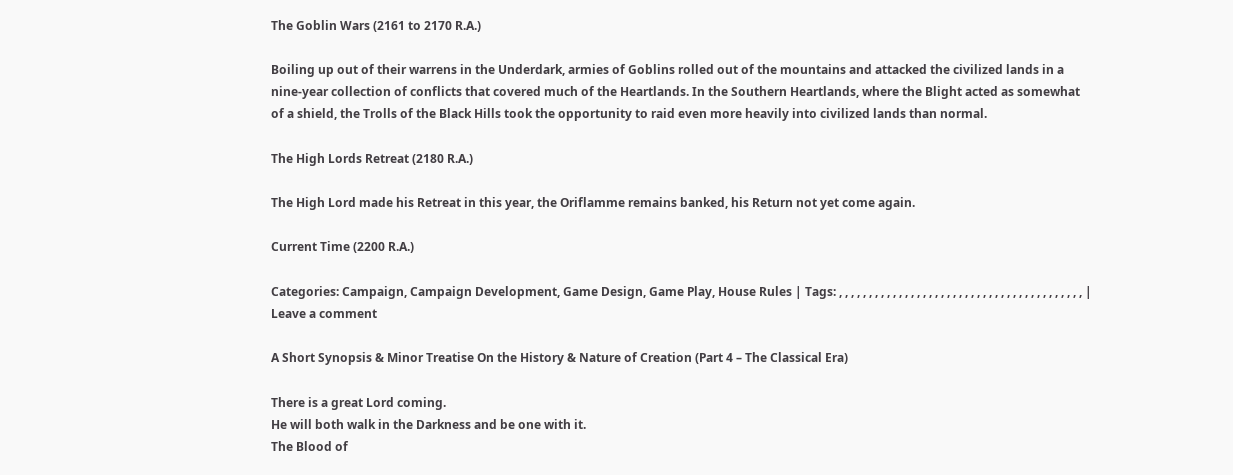The Goblin Wars (2161 to 2170 R.A.)

Boiling up out of their warrens in the Underdark, armies of Goblins rolled out of the mountains and attacked the civilized lands in a nine-year collection of conflicts that covered much of the Heartlands. In the Southern Heartlands, where the Blight acted as somewhat of a shield, the Trolls of the Black Hills took the opportunity to raid even more heavily into civilized lands than normal.

The High Lords Retreat (2180 R.A.)

The High Lord made his Retreat in this year, the Oriflamme remains banked, his Return not yet come again.

Current Time (2200 R.A.)

Categories: Campaign, Campaign Development, Game Design, Game Play, House Rules | Tags: , , , , , , , , , , , , , , , , , , , , , , , , , , , , , , , , , , , , , , , , , | Leave a comment

A Short Synopsis & Minor Treatise On the History & Nature of Creation (Part 4 – The Classical Era)

There is a great Lord coming.
He will both walk in the Darkness and be one with it.
The Blood of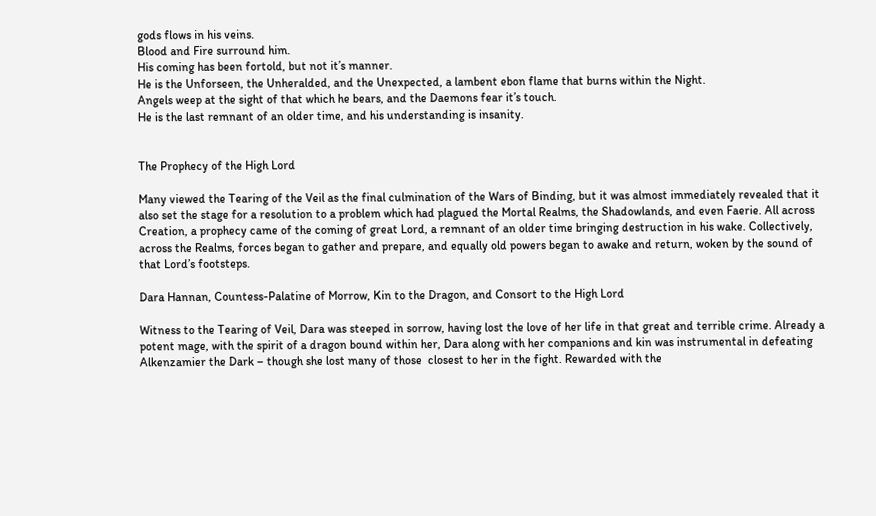gods flows in his veins.
Blood and Fire surround him.
His coming has been fortold, but not it’s manner.
He is the Unforseen, the Unheralded, and the Unexpected, a lambent ebon flame that burns within the Night.
Angels weep at the sight of that which he bears, and the Daemons fear it’s touch.
He is the last remnant of an older time, and his understanding is insanity.


The Prophecy of the High Lord

Many viewed the Tearing of the Veil as the final culmination of the Wars of Binding, but it was almost immediately revealed that it also set the stage for a resolution to a problem which had plagued the Mortal Realms, the Shadowlands, and even Faerie. All across Creation, a prophecy came of the coming of great Lord, a remnant of an older time bringing destruction in his wake. Collectively, across the Realms, forces began to gather and prepare, and equally old powers began to awake and return, woken by the sound of that Lord’s footsteps.

Dara Hannan, Countess-Palatine of Morrow, Kin to the Dragon, and Consort to the High Lord

Witness to the Tearing of Veil, Dara was steeped in sorrow, having lost the love of her life in that great and terrible crime. Already a potent mage, with the spirit of a dragon bound within her, Dara along with her companions and kin was instrumental in defeating Alkenzamier the Dark – though she lost many of those  closest to her in the fight. Rewarded with the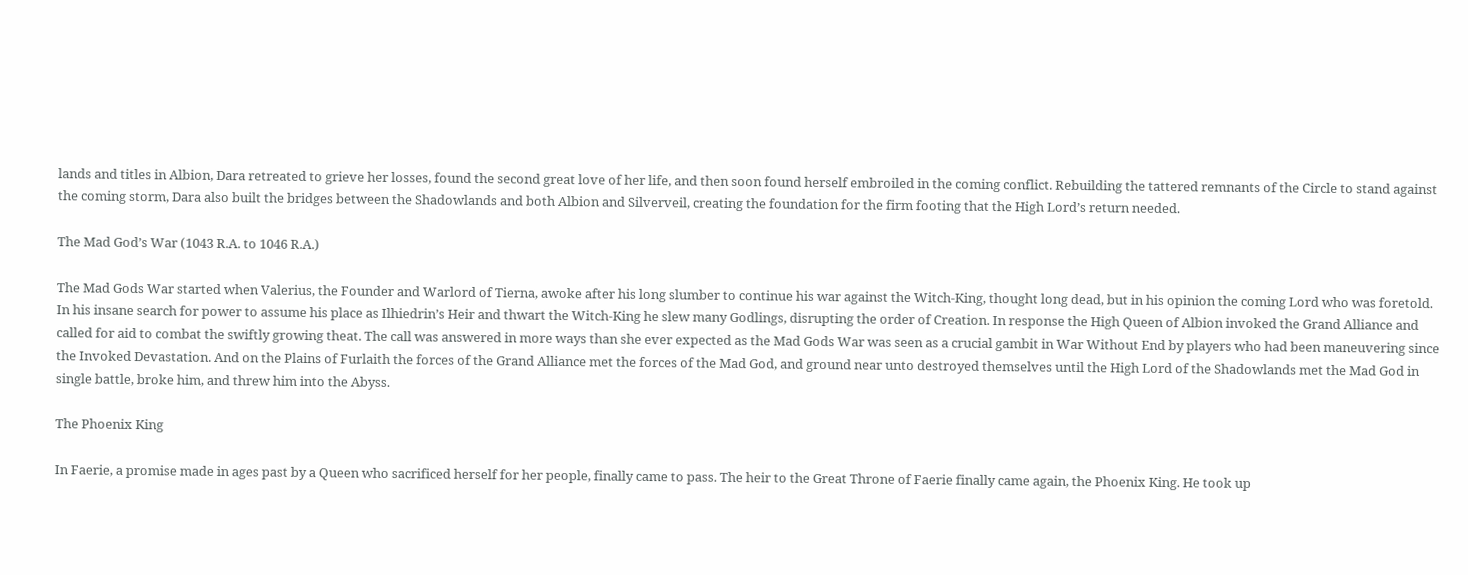lands and titles in Albion, Dara retreated to grieve her losses, found the second great love of her life, and then soon found herself embroiled in the coming conflict. Rebuilding the tattered remnants of the Circle to stand against the coming storm, Dara also built the bridges between the Shadowlands and both Albion and Silverveil, creating the foundation for the firm footing that the High Lord’s return needed.

The Mad God’s War (1043 R.A. to 1046 R.A.)

The Mad Gods War started when Valerius, the Founder and Warlord of Tierna, awoke after his long slumber to continue his war against the Witch-King, thought long dead, but in his opinion the coming Lord who was foretold. In his insane search for power to assume his place as Ilhiedrin’s Heir and thwart the Witch-King he slew many Godlings, disrupting the order of Creation. In response the High Queen of Albion invoked the Grand Alliance and called for aid to combat the swiftly growing theat. The call was answered in more ways than she ever expected as the Mad Gods War was seen as a crucial gambit in War Without End by players who had been maneuvering since the Invoked Devastation. And on the Plains of Furlaith the forces of the Grand Alliance met the forces of the Mad God, and ground near unto destroyed themselves until the High Lord of the Shadowlands met the Mad God in single battle, broke him, and threw him into the Abyss.

The Phoenix King

In Faerie, a promise made in ages past by a Queen who sacrificed herself for her people, finally came to pass. The heir to the Great Throne of Faerie finally came again, the Phoenix King. He took up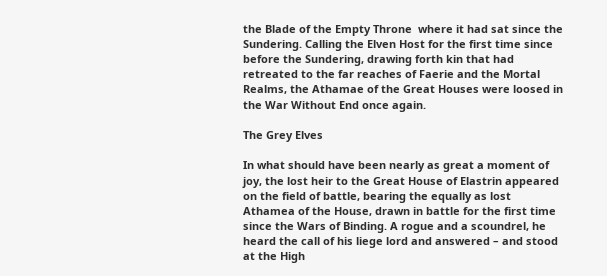the Blade of the Empty Throne  where it had sat since the Sundering. Calling the Elven Host for the first time since before the Sundering, drawing forth kin that had retreated to the far reaches of Faerie and the Mortal Realms, the Athamae of the Great Houses were loosed in the War Without End once again.

The Grey Elves

In what should have been nearly as great a moment of joy, the lost heir to the Great House of Elastrin appeared on the field of battle, bearing the equally as lost Athamea of the House, drawn in battle for the first time since the Wars of Binding. A rogue and a scoundrel, he heard the call of his liege lord and answered – and stood at the High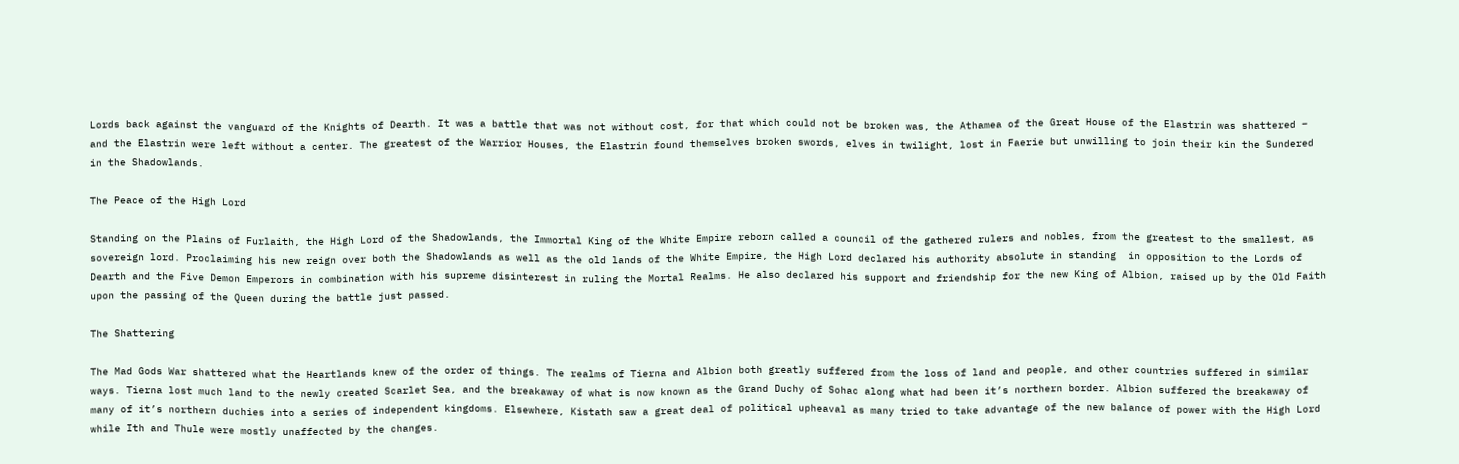Lords back against the vanguard of the Knights of Dearth. It was a battle that was not without cost, for that which could not be broken was, the Athamea of the Great House of the Elastrin was shattered – and the Elastrin were left without a center. The greatest of the Warrior Houses, the Elastrin found themselves broken swords, elves in twilight, lost in Faerie but unwilling to join their kin the Sundered in the Shadowlands.

The Peace of the High Lord

Standing on the Plains of Furlaith, the High Lord of the Shadowlands, the Immortal King of the White Empire reborn called a council of the gathered rulers and nobles, from the greatest to the smallest, as sovereign lord. Proclaiming his new reign over both the Shadowlands as well as the old lands of the White Empire, the High Lord declared his authority absolute in standing  in opposition to the Lords of Dearth and the Five Demon Emperors in combination with his supreme disinterest in ruling the Mortal Realms. He also declared his support and friendship for the new King of Albion, raised up by the Old Faith upon the passing of the Queen during the battle just passed.

The Shattering

The Mad Gods War shattered what the Heartlands knew of the order of things. The realms of Tierna and Albion both greatly suffered from the loss of land and people, and other countries suffered in similar ways. Tierna lost much land to the newly created Scarlet Sea, and the breakaway of what is now known as the Grand Duchy of Sohac along what had been it’s northern border. Albion suffered the breakaway of many of it’s northern duchies into a series of independent kingdoms. Elsewhere, Kistath saw a great deal of political upheaval as many tried to take advantage of the new balance of power with the High Lord while Ith and Thule were mostly unaffected by the changes.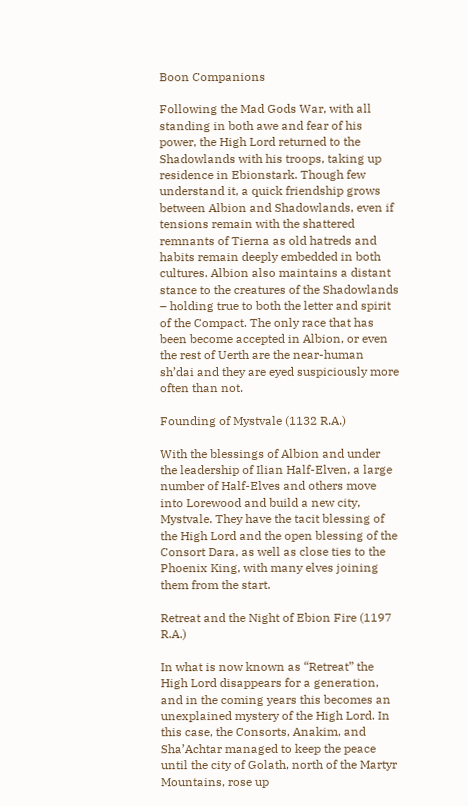Boon Companions

Following the Mad Gods War, with all standing in both awe and fear of his power, the High Lord returned to the Shadowlands with his troops, taking up residence in Ebionstark. Though few understand it, a quick friendship grows between Albion and Shadowlands, even if tensions remain with the shattered remnants of Tierna as old hatreds and habits remain deeply embedded in both cultures. Albion also maintains a distant stance to the creatures of the Shadowlands – holding true to both the letter and spirit of the Compact. The only race that has been become accepted in Albion, or even the rest of Uerth are the near-human sh’dai and they are eyed suspiciously more often than not.

Founding of Mystvale (1132 R.A.)

With the blessings of Albion and under the leadership of Ilian Half-Elven, a large number of Half-Elves and others move into Lorewood and build a new city, Mystvale. They have the tacit blessing of the High Lord and the open blessing of the Consort Dara, as well as close ties to the Phoenix King, with many elves joining them from the start.

Retreat and the Night of Ebion Fire (1197 R.A.)

In what is now known as “Retreat” the High Lord disappears for a generation, and in the coming years this becomes an unexplained mystery of the High Lord. In this case, the Consorts, Anakim, and Sha’Achtar managed to keep the peace until the city of Golath, north of the Martyr Mountains, rose up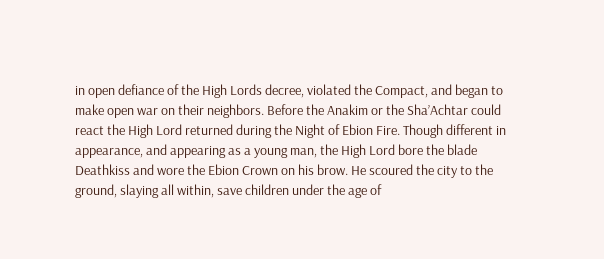in open defiance of the High Lords decree, violated the Compact, and began to make open war on their neighbors. Before the Anakim or the Sha’Achtar could react the High Lord returned during the Night of Ebion Fire. Though different in appearance, and appearing as a young man, the High Lord bore the blade Deathkiss and wore the Ebion Crown on his brow. He scoured the city to the ground, slaying all within, save children under the age of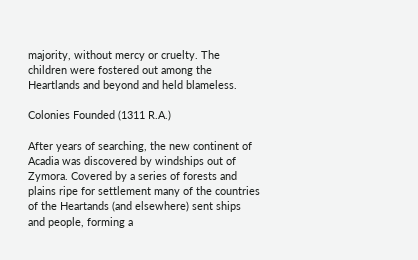majority, without mercy or cruelty. The children were fostered out among the Heartlands and beyond and held blameless.

Colonies Founded (1311 R.A.)

After years of searching, the new continent of Acadia was discovered by windships out of Zymora. Covered by a series of forests and plains ripe for settlement many of the countries of the Heartands (and elsewhere) sent ships and people, forming a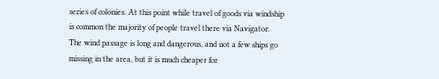series of colonies. At this point while travel of goods via windship is common the majority of people travel there via Navigator.  The wind passage is long and dangerous, and not a few ships go missing in the area, but it is much cheaper for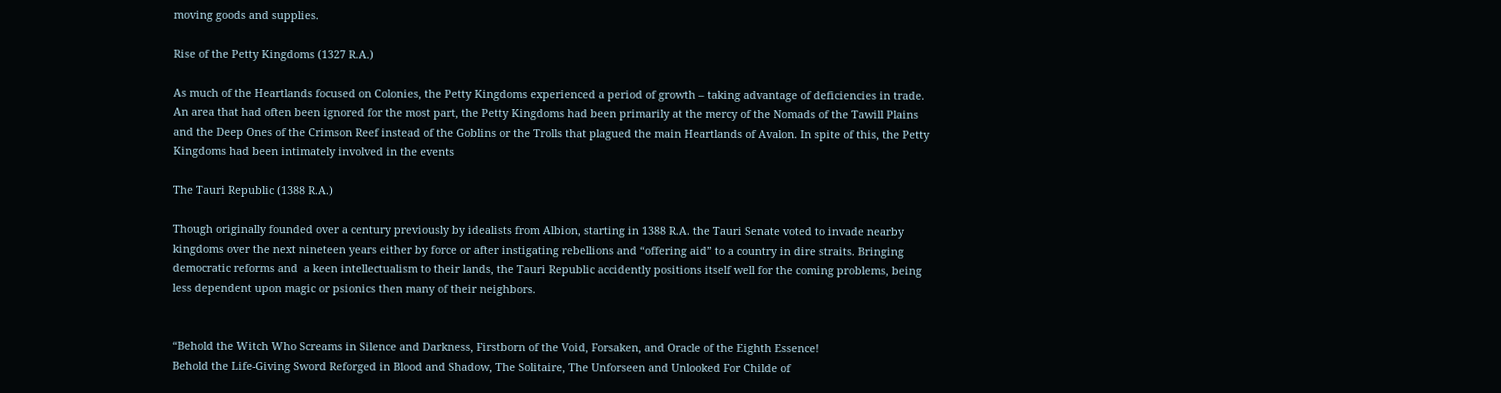moving goods and supplies.

Rise of the Petty Kingdoms (1327 R.A.)

As much of the Heartlands focused on Colonies, the Petty Kingdoms experienced a period of growth – taking advantage of deficiencies in trade. An area that had often been ignored for the most part, the Petty Kingdoms had been primarily at the mercy of the Nomads of the Tawill Plains and the Deep Ones of the Crimson Reef instead of the Goblins or the Trolls that plagued the main Heartlands of Avalon. In spite of this, the Petty Kingdoms had been intimately involved in the events

The Tauri Republic (1388 R.A.)

Though originally founded over a century previously by idealists from Albion, starting in 1388 R.A. the Tauri Senate voted to invade nearby kingdoms over the next nineteen years either by force or after instigating rebellions and “offering aid” to a country in dire straits. Bringing democratic reforms and  a keen intellectualism to their lands, the Tauri Republic accidently positions itself well for the coming problems, being less dependent upon magic or psionics then many of their neighbors.


“Behold the Witch Who Screams in Silence and Darkness, Firstborn of the Void, Forsaken, and Oracle of the Eighth Essence!
Behold the Life-Giving Sword Reforged in Blood and Shadow, The Solitaire, The Unforseen and Unlooked For Childe of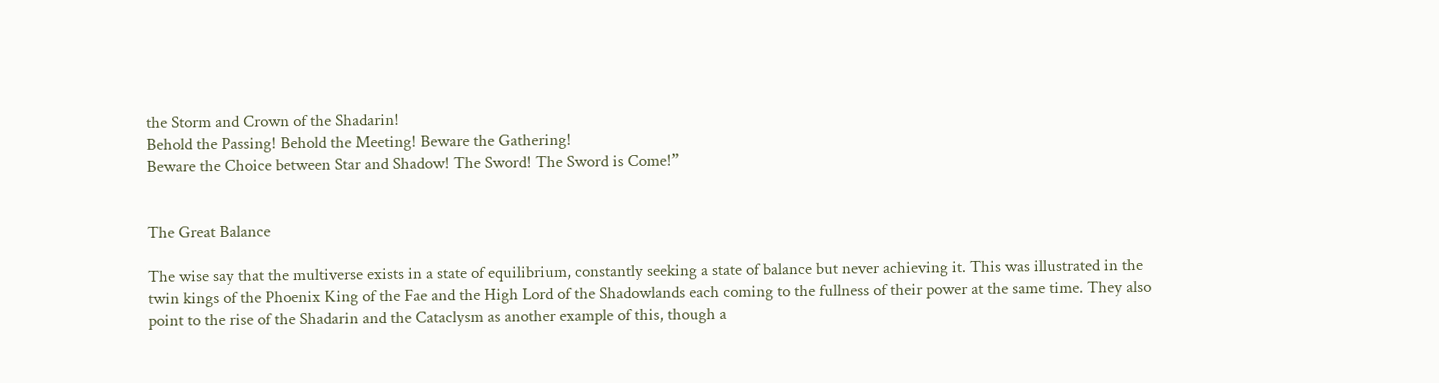the Storm and Crown of the Shadarin!
Behold the Passing! Behold the Meeting! Beware the Gathering!
Beware the Choice between Star and Shadow! The Sword! The Sword is Come!”


The Great Balance

The wise say that the multiverse exists in a state of equilibrium, constantly seeking a state of balance but never achieving it. This was illustrated in the twin kings of the Phoenix King of the Fae and the High Lord of the Shadowlands each coming to the fullness of their power at the same time. They also point to the rise of the Shadarin and the Cataclysm as another example of this, though a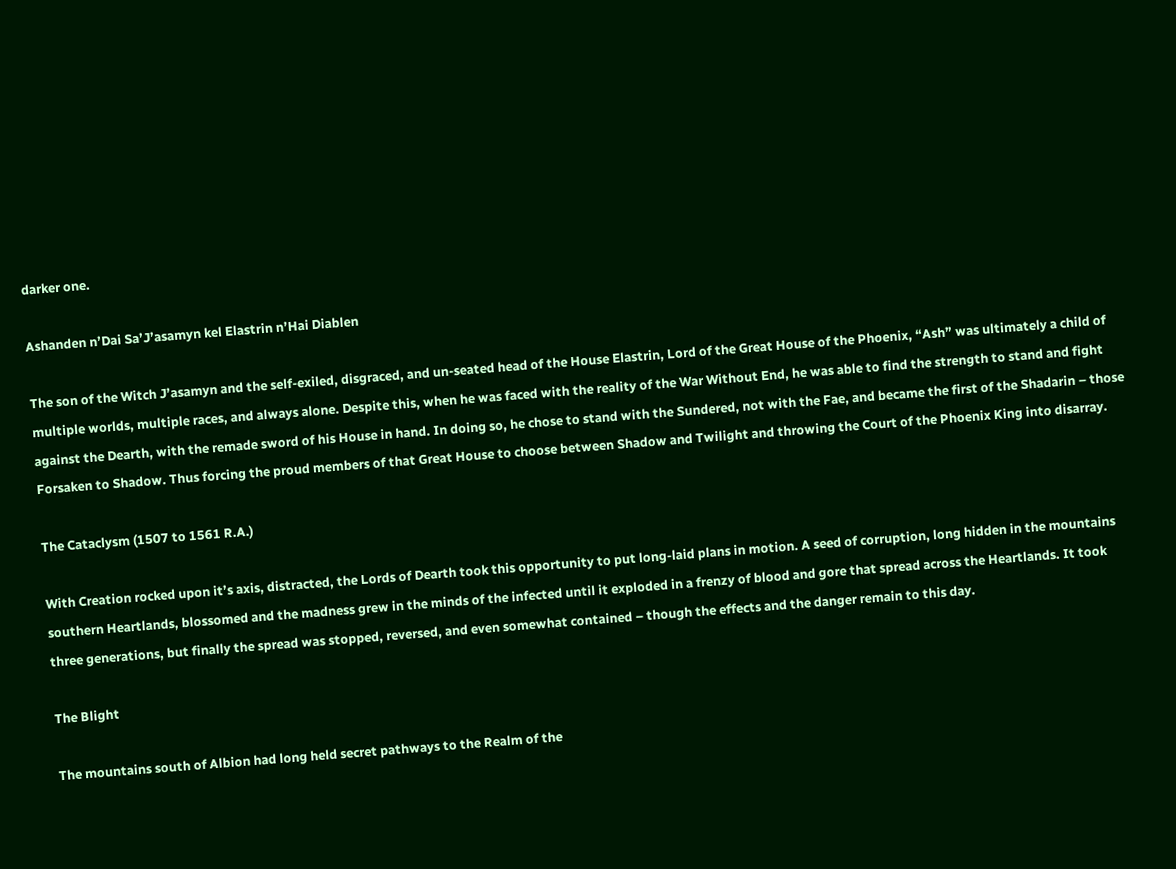darker one.

Ashanden n’Dai Sa’J’asamyn kel Elastrin n’Hai Diablen

The son of the Witch J’asamyn and the self-exiled, disgraced, and un-seated head of the House Elastrin, Lord of the Great House of the Phoenix, “Ash” was ultimately a child of multiple worlds, multiple races, and always alone. Despite this, when he was faced with the reality of the War Without End, he was able to find the strength to stand and fight against the Dearth, with the remade sword of his House in hand. In doing so, he chose to stand with the Sundered, not with the Fae, and became the first of the Shadarin – those Forsaken to Shadow. Thus forcing the proud members of that Great House to choose between Shadow and Twilight and throwing the Court of the Phoenix King into disarray.

The Cataclysm (1507 to 1561 R.A.)

With Creation rocked upon it’s axis, distracted, the Lords of Dearth took this opportunity to put long-laid plans in motion. A seed of corruption, long hidden in the mountains southern Heartlands, blossomed and the madness grew in the minds of the infected until it exploded in a frenzy of blood and gore that spread across the Heartlands. It took three generations, but finally the spread was stopped, reversed, and even somewhat contained – though the effects and the danger remain to this day.

The Blight

The mountains south of Albion had long held secret pathways to the Realm of the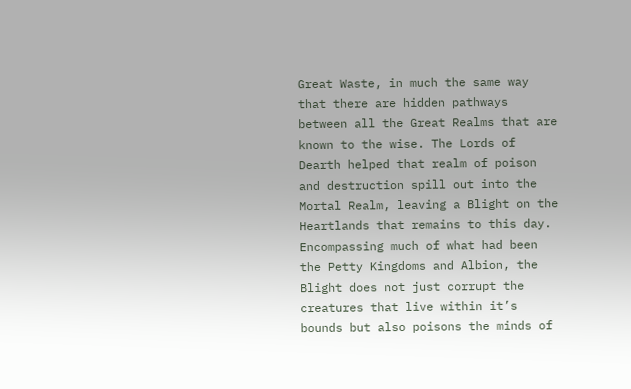Great Waste, in much the same way that there are hidden pathways between all the Great Realms that are known to the wise. The Lords of Dearth helped that realm of poison and destruction spill out into the Mortal Realm, leaving a Blight on the Heartlands that remains to this day. Encompassing much of what had been the Petty Kingdoms and Albion, the Blight does not just corrupt the creatures that live within it’s bounds but also poisons the minds of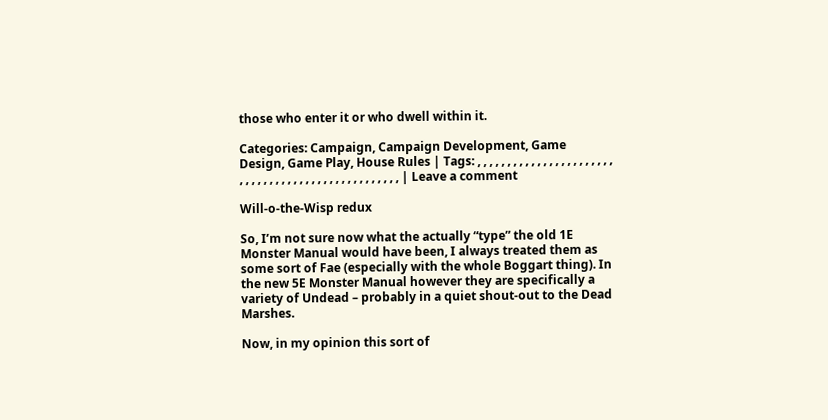those who enter it or who dwell within it.

Categories: Campaign, Campaign Development, Game Design, Game Play, House Rules | Tags: , , , , , , , , , , , , , , , , , , , , , , , , , , , , , , , , , , , , , , , , , , , , , , , , , , | Leave a comment

Will-o-the-Wisp redux

So, I’m not sure now what the actually “type” the old 1E Monster Manual would have been, I always treated them as some sort of Fae (especially with the whole Boggart thing). In the new 5E Monster Manual however they are specifically a variety of Undead – probably in a quiet shout-out to the Dead Marshes.

Now, in my opinion this sort of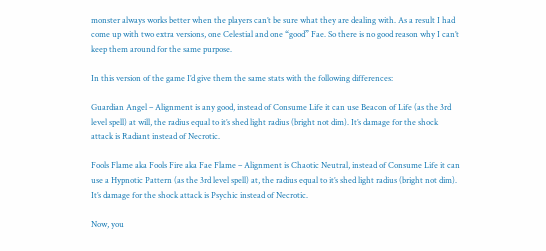monster always works better when the players can’t be sure what they are dealing with. As a result I had come up with two extra versions, one Celestial and one “good” Fae. So there is no good reason why I can’t keep them around for the same purpose.

In this version of the game I’d give them the same stats with the following differences:

Guardian Angel – Alignment is any good, instead of Consume Life it can use Beacon of Life (as the 3rd level spell) at will, the radius equal to it’s shed light radius (bright not dim). It’s damage for the shock attack is Radiant instead of Necrotic.

Fools Flame aka Fools Fire aka Fae Flame – Alignment is Chaotic Neutral, instead of Consume Life it can use a Hypnotic Pattern (as the 3rd level spell) at, the radius equal to it’s shed light radius (bright not dim). It’s damage for the shock attack is Psychic instead of Necrotic.

Now, you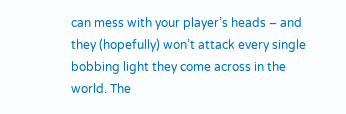can mess with your player’s heads – and they (hopefully) won’t attack every single bobbing light they come across in the world. The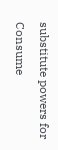substitute powers for Consume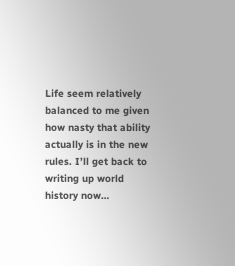Life seem relatively balanced to me given how nasty that ability actually is in the new rules. I’ll get back to writing up world history now…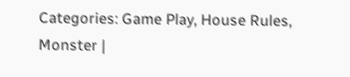Categories: Game Play, House Rules, Monster |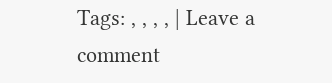Tags: , , , , | Leave a comment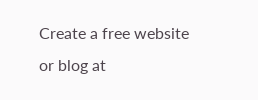Create a free website or blog at